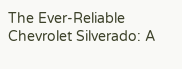The Ever-Reliable Chevrolet Silverado: A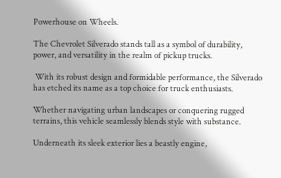Powerhouse on Wheels.

The Chevrolet Silverado stands tall as a symbol of durability, power, and versatility in the realm of pickup trucks.

 With its robust design and formidable performance, the Silverado has etched its name as a top choice for truck enthusiasts.

Whether navigating urban landscapes or conquering rugged terrains, this vehicle seamlessly blends style with substance.

Underneath its sleek exterior lies a beastly engine,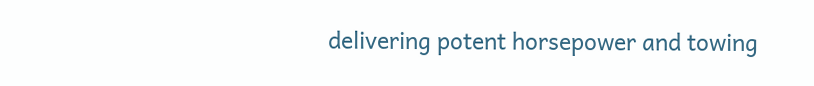delivering potent horsepower and towing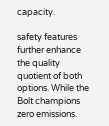capacity.

safety features further enhance the quality quotient of both options. While the Bolt champions zero emissions.